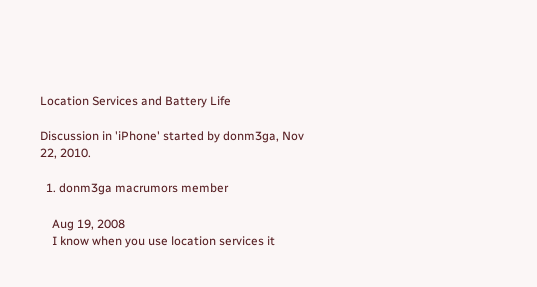Location Services and Battery Life

Discussion in 'iPhone' started by donm3ga, Nov 22, 2010.

  1. donm3ga macrumors member

    Aug 19, 2008
    I know when you use location services it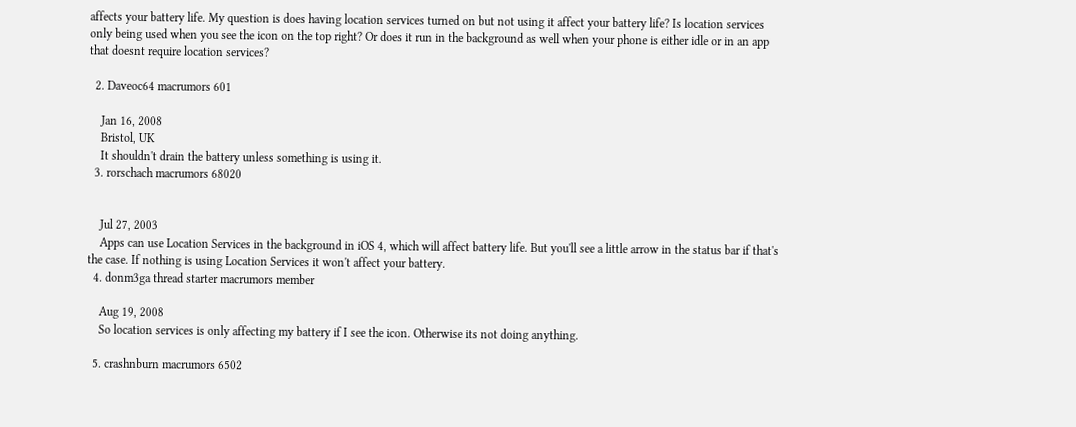affects your battery life. My question is does having location services turned on but not using it affect your battery life? Is location services only being used when you see the icon on the top right? Or does it run in the background as well when your phone is either idle or in an app that doesnt require location services?

  2. Daveoc64 macrumors 601

    Jan 16, 2008
    Bristol, UK
    It shouldn't drain the battery unless something is using it.
  3. rorschach macrumors 68020


    Jul 27, 2003
    Apps can use Location Services in the background in iOS 4, which will affect battery life. But you'll see a little arrow in the status bar if that's the case. If nothing is using Location Services it won't affect your battery.
  4. donm3ga thread starter macrumors member

    Aug 19, 2008
    So location services is only affecting my battery if I see the icon. Otherwise its not doing anything.

  5. crashnburn macrumors 6502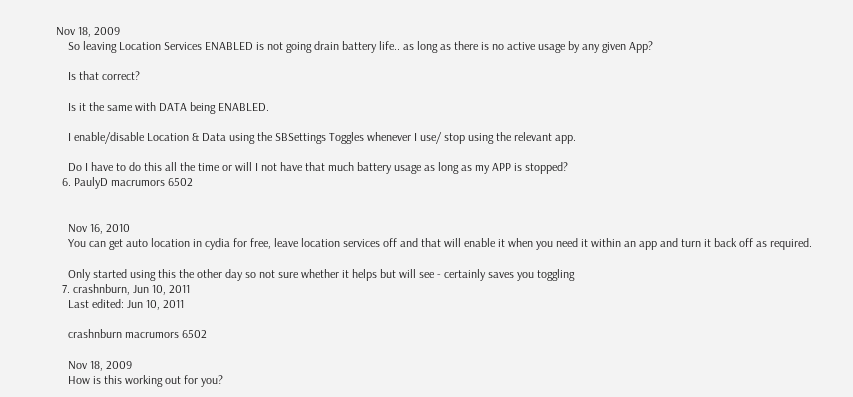Nov 18, 2009
    So leaving Location Services ENABLED is not going drain battery life.. as long as there is no active usage by any given App?

    Is that correct?

    Is it the same with DATA being ENABLED.

    I enable/disable Location & Data using the SBSettings Toggles whenever I use/ stop using the relevant app.

    Do I have to do this all the time or will I not have that much battery usage as long as my APP is stopped?
  6. PaulyD macrumors 6502


    Nov 16, 2010
    You can get auto location in cydia for free, leave location services off and that will enable it when you need it within an app and turn it back off as required.

    Only started using this the other day so not sure whether it helps but will see - certainly saves you toggling
  7. crashnburn, Jun 10, 2011
    Last edited: Jun 10, 2011

    crashnburn macrumors 6502

    Nov 18, 2009
    How is this working out for you?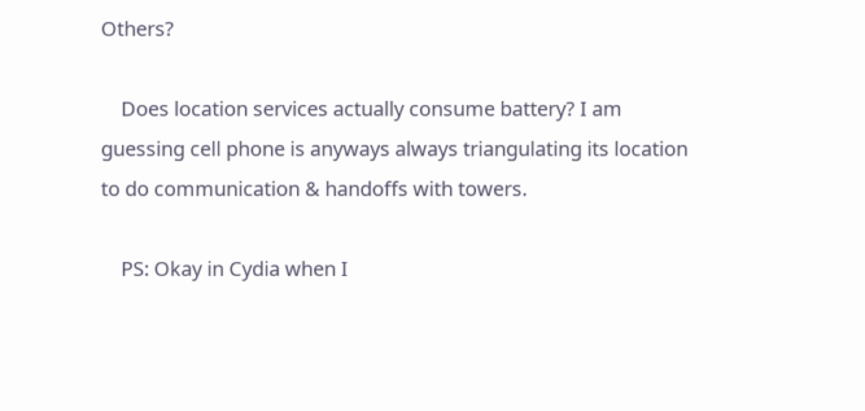Others?

    Does location services actually consume battery? I am guessing cell phone is anyways always triangulating its location to do communication & handoffs with towers.

    PS: Okay in Cydia when I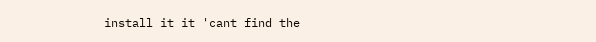install it it 'cant find the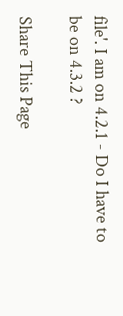file'. I am on 4.2.1 - Do I have to be on 4.3.2 ?

Share This Page